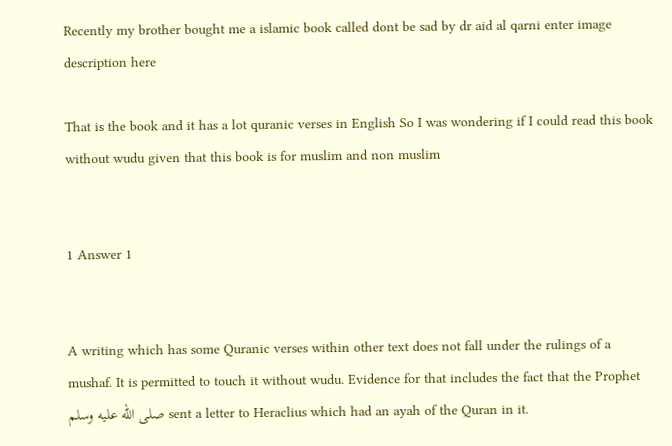Recently my brother bought me a islamic book called dont be sad by dr aid al qarni enter image description here

That is the book and it has a lot quranic verses in English So I was wondering if I could read this book without wudu given that this book is for muslim and non muslim


1 Answer 1


A writing which has some Quranic verses within other text does not fall under the rulings of a mushaf. It is permitted to touch it without wudu. Evidence for that includes the fact that the Prophet صلى الله عليه وسلم sent a letter to Heraclius which had an ayah of the Quran in it.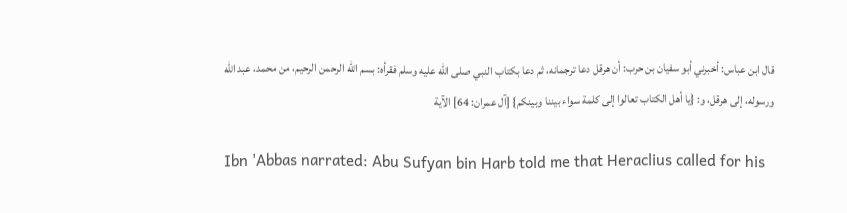قال ابن عباس: أخبرني أبو سفيان بن حرب: أن هرقل دعا ترجمانه، ثم دعا بكتاب النبي صلى الله عليه وسلم فقرأه: بسم الله الرحمن الرحيم، من محمد، عبد الله ورسوله، إلى هرقل، و: {يا أهل الكتاب تعالوا إلى كلمة سواء بيننا وبينكم} [آل عمران: 64] الآية

Ibn 'Abbas narrated: Abu Sufyan bin Harb told me that Heraclius called for his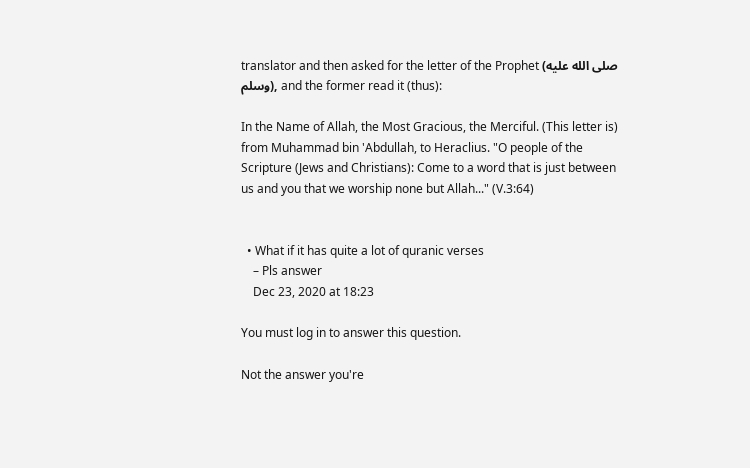translator and then asked for the letter of the Prophet (صلى الله عليه وسلم), and the former read it (thus):

In the Name of Allah, the Most Gracious, the Merciful. (This letter is) from Muhammad bin 'Abdullah, to Heraclius. "O people of the Scripture (Jews and Christians): Come to a word that is just between us and you that we worship none but Allah..." (V.3:64)


  • What if it has quite a lot of quranic verses
    – Pls answer
    Dec 23, 2020 at 18:23

You must log in to answer this question.

Not the answer you're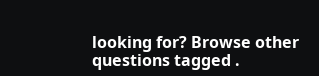looking for? Browse other questions tagged .